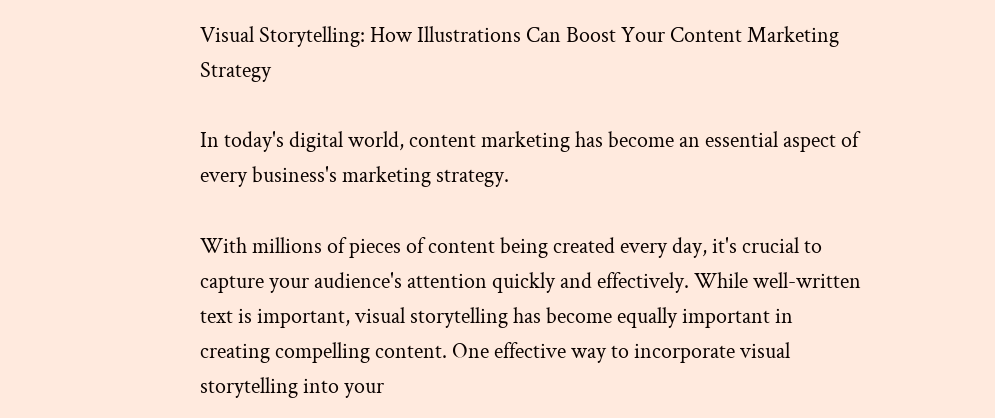Visual Storytelling: How Illustrations Can Boost Your Content Marketing Strategy

In today's digital world, content marketing has become an essential aspect of every business's marketing strategy.

With millions of pieces of content being created every day, it's crucial to capture your audience's attention quickly and effectively. While well-written text is important, visual storytelling has become equally important in creating compelling content. One effective way to incorporate visual storytelling into your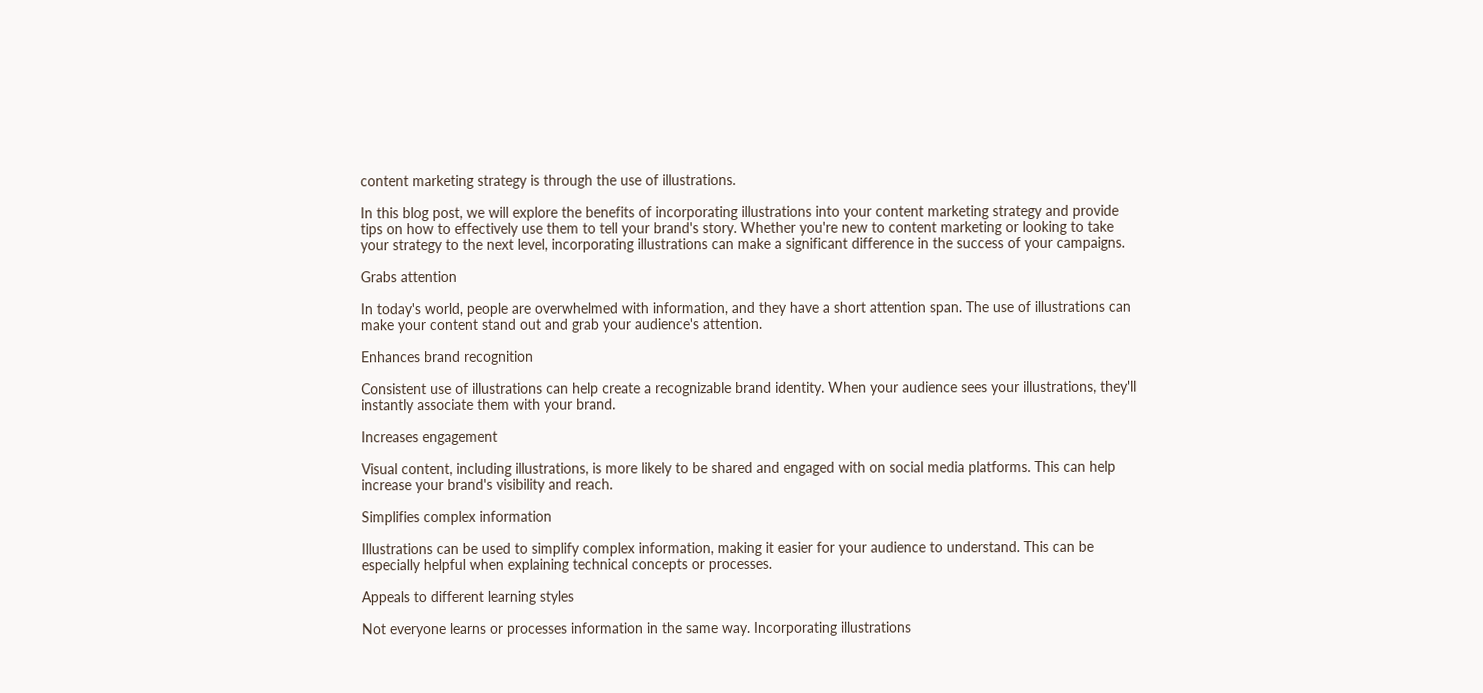content marketing strategy is through the use of illustrations.

In this blog post, we will explore the benefits of incorporating illustrations into your content marketing strategy and provide tips on how to effectively use them to tell your brand's story. Whether you're new to content marketing or looking to take your strategy to the next level, incorporating illustrations can make a significant difference in the success of your campaigns.

Grabs attention

In today's world, people are overwhelmed with information, and they have a short attention span. The use of illustrations can make your content stand out and grab your audience's attention.

Enhances brand recognition

Consistent use of illustrations can help create a recognizable brand identity. When your audience sees your illustrations, they'll instantly associate them with your brand.

Increases engagement

Visual content, including illustrations, is more likely to be shared and engaged with on social media platforms. This can help increase your brand's visibility and reach.

Simplifies complex information

Illustrations can be used to simplify complex information, making it easier for your audience to understand. This can be especially helpful when explaining technical concepts or processes.

Appeals to different learning styles

Not everyone learns or processes information in the same way. Incorporating illustrations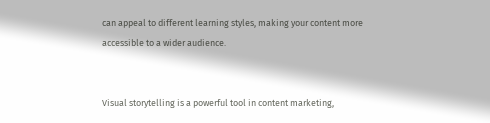can appeal to different learning styles, making your content more accessible to a wider audience.


Visual storytelling is a powerful tool in content marketing,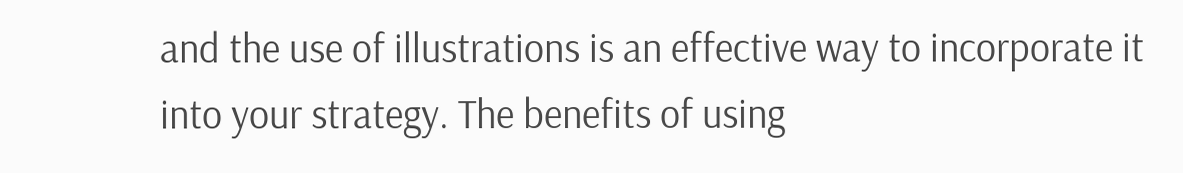and the use of illustrations is an effective way to incorporate it into your strategy. The benefits of using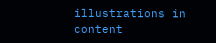illustrations in content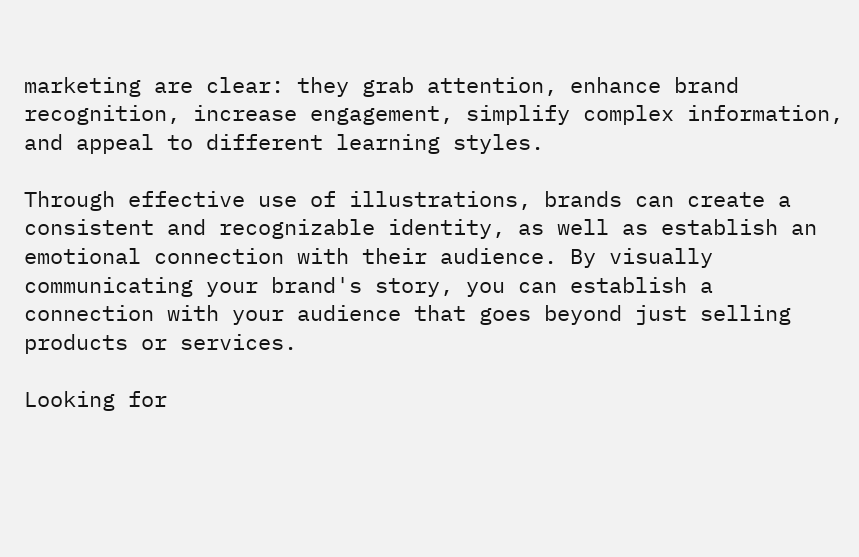marketing are clear: they grab attention, enhance brand recognition, increase engagement, simplify complex information, and appeal to different learning styles.

Through effective use of illustrations, brands can create a consistent and recognizable identity, as well as establish an emotional connection with their audience. By visually communicating your brand's story, you can establish a connection with your audience that goes beyond just selling products or services.

Looking for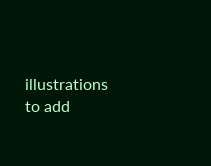illustrations to add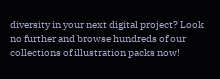diversity in your next digital project? Look no further and browse hundreds of our collections of illustration packs now!